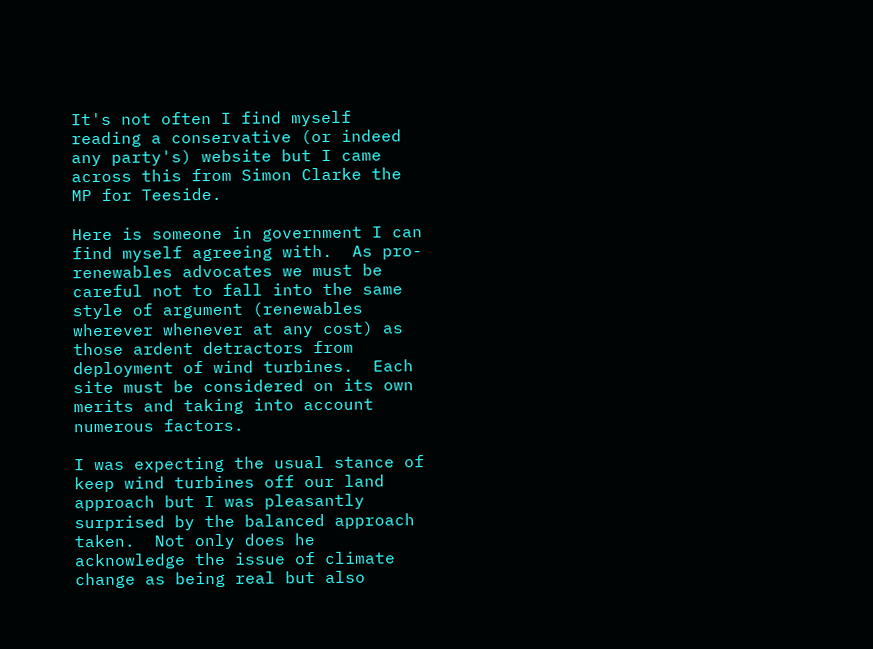It's not often I find myself reading a conservative (or indeed any party's) website but I came across this from Simon Clarke the MP for Teeside.

Here is someone in government I can find myself agreeing with.  As pro-renewables advocates we must be careful not to fall into the same style of argument (renewables wherever whenever at any cost) as those ardent detractors from deployment of wind turbines.  Each site must be considered on its own merits and taking into account numerous factors.

I was expecting the usual stance of keep wind turbines off our land approach but I was pleasantly surprised by the balanced approach taken.  Not only does he acknowledge the issue of climate change as being real but also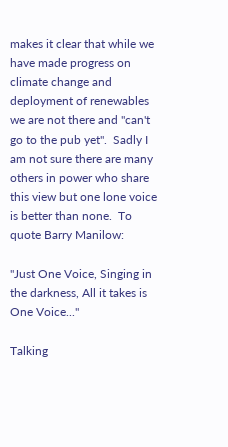makes it clear that while we have made progress on climate change and deployment of renewables we are not there and "can't go to the pub yet".  Sadly I am not sure there are many others in power who share this view but one lone voice is better than none.  To quote Barry Manilow:

"Just One Voice, Singing in the darkness, All it takes is One Voice..."

Talking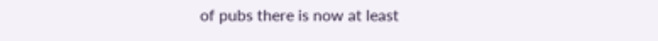of pubs there is now at least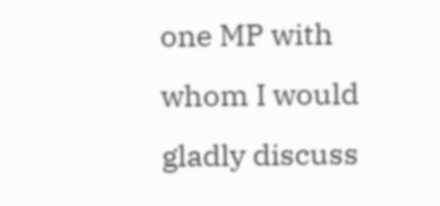one MP with whom I would gladly discuss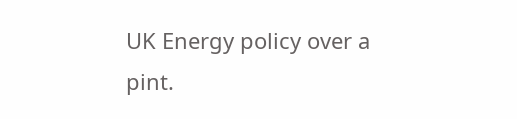UK Energy policy over a pint.